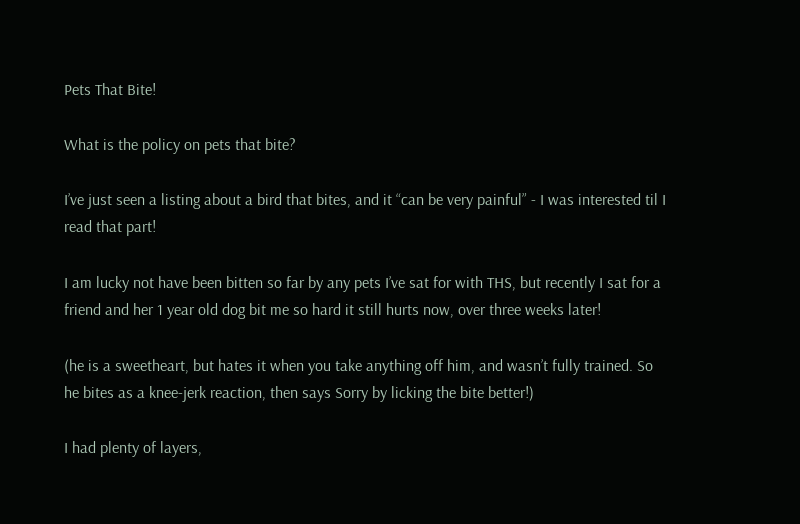Pets That Bite!

What is the policy on pets that bite?

I’ve just seen a listing about a bird that bites, and it “can be very painful” - I was interested til I read that part!

I am lucky not have been bitten so far by any pets I’ve sat for with THS, but recently I sat for a friend and her 1 year old dog bit me so hard it still hurts now, over three weeks later!

(he is a sweetheart, but hates it when you take anything off him, and wasn’t fully trained. So he bites as a knee-jerk reaction, then says Sorry by licking the bite better!)

I had plenty of layers,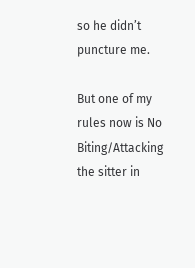so he didn’t puncture me.

But one of my rules now is No Biting/Attacking the sitter in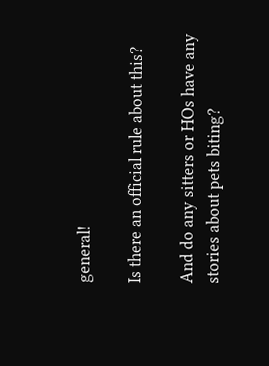general!

Is there an official rule about this?

And do any sitters or HOs have any stories about pets biting?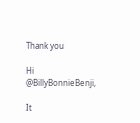Thank you

Hi @BillyBonnieBenji,

It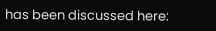has been discussed here: